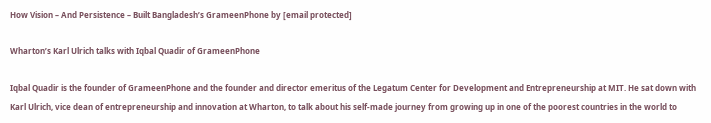How Vision – And Persistence – Built Bangladesh’s GrameenPhone by [email protected]

Wharton’s Karl Ulrich talks with Iqbal Quadir of GrameenPhone

Iqbal Quadir is the founder of GrameenPhone and the founder and director emeritus of the Legatum Center for Development and Entrepreneurship at MIT. He sat down with Karl Ulrich, vice dean of entrepreneurship and innovation at Wharton, to talk about his self-made journey from growing up in one of the poorest countries in the world to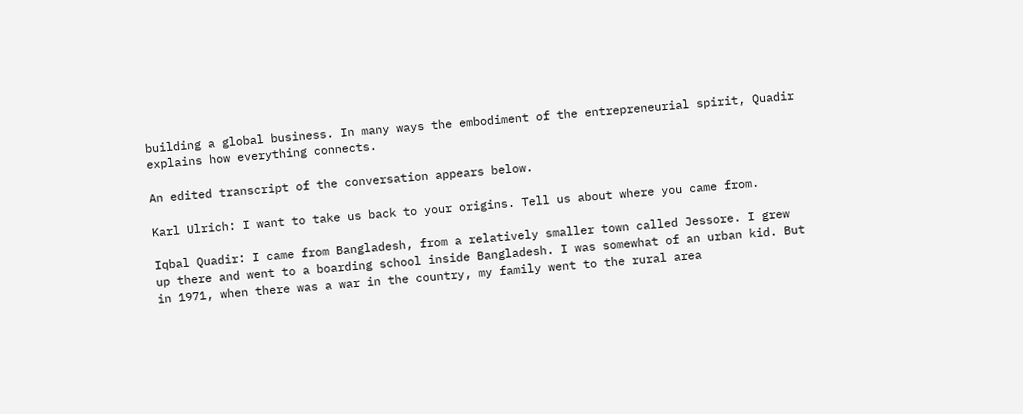building a global business. In many ways the embodiment of the entrepreneurial spirit, Quadir explains how everything connects.

An edited transcript of the conversation appears below.

Karl Ulrich: I want to take us back to your origins. Tell us about where you came from.

Iqbal Quadir: I came from Bangladesh, from a relatively smaller town called Jessore. I grew up there and went to a boarding school inside Bangladesh. I was somewhat of an urban kid. But in 1971, when there was a war in the country, my family went to the rural area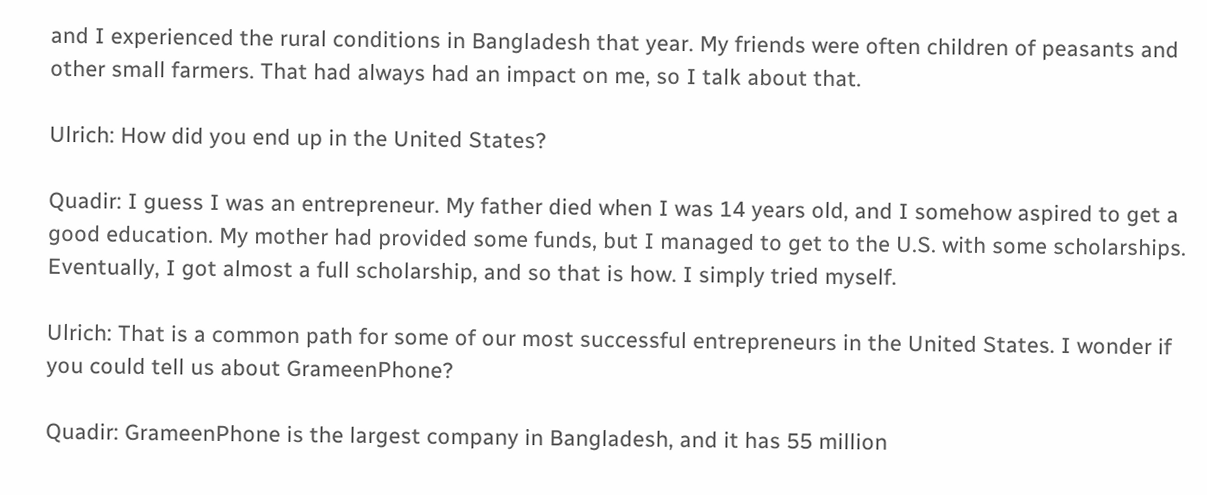and I experienced the rural conditions in Bangladesh that year. My friends were often children of peasants and other small farmers. That had always had an impact on me, so I talk about that.

Ulrich: How did you end up in the United States?

Quadir: I guess I was an entrepreneur. My father died when I was 14 years old, and I somehow aspired to get a good education. My mother had provided some funds, but I managed to get to the U.S. with some scholarships. Eventually, I got almost a full scholarship, and so that is how. I simply tried myself.

Ulrich: That is a common path for some of our most successful entrepreneurs in the United States. I wonder if you could tell us about GrameenPhone?

Quadir: GrameenPhone is the largest company in Bangladesh, and it has 55 million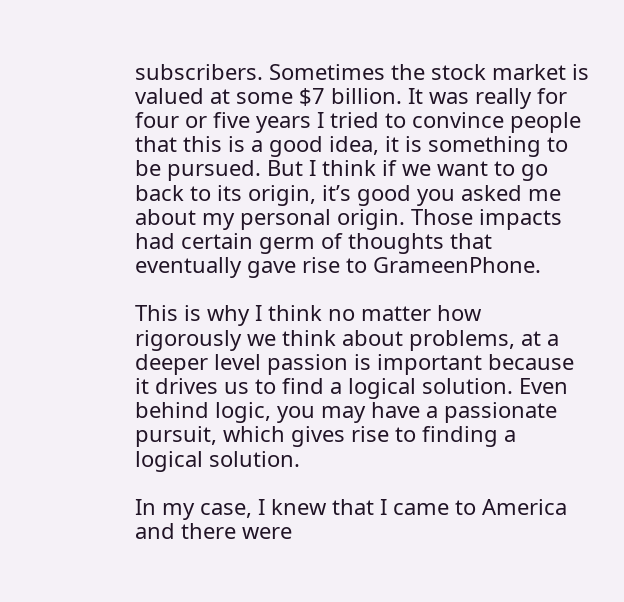subscribers. Sometimes the stock market is valued at some $7 billion. It was really for four or five years I tried to convince people that this is a good idea, it is something to be pursued. But I think if we want to go back to its origin, it’s good you asked me about my personal origin. Those impacts had certain germ of thoughts that eventually gave rise to GrameenPhone.

This is why I think no matter how rigorously we think about problems, at a deeper level passion is important because it drives us to find a logical solution. Even behind logic, you may have a passionate pursuit, which gives rise to finding a logical solution.

In my case, I knew that I came to America and there were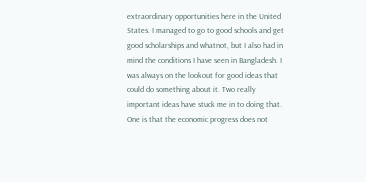extraordinary opportunities here in the United States. I managed to go to good schools and get good scholarships and whatnot, but I also had in mind the conditions I have seen in Bangladesh. I was always on the lookout for good ideas that could do something about it. Two really important ideas have stuck me in to doing that. One is that the economic progress does not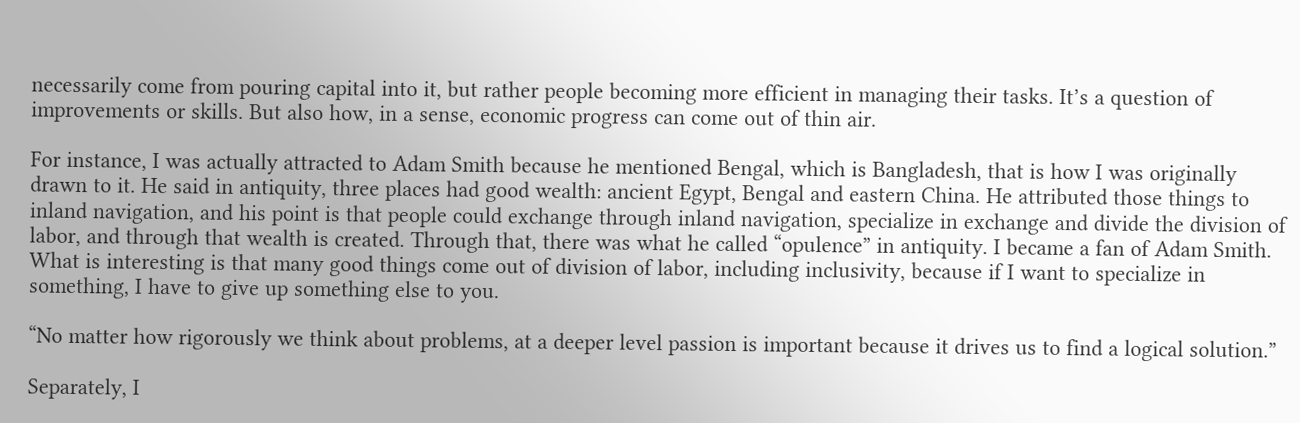necessarily come from pouring capital into it, but rather people becoming more efficient in managing their tasks. It’s a question of improvements or skills. But also how, in a sense, economic progress can come out of thin air.

For instance, I was actually attracted to Adam Smith because he mentioned Bengal, which is Bangladesh, that is how I was originally drawn to it. He said in antiquity, three places had good wealth: ancient Egypt, Bengal and eastern China. He attributed those things to inland navigation, and his point is that people could exchange through inland navigation, specialize in exchange and divide the division of labor, and through that wealth is created. Through that, there was what he called “opulence” in antiquity. I became a fan of Adam Smith. What is interesting is that many good things come out of division of labor, including inclusivity, because if I want to specialize in something, I have to give up something else to you.

“No matter how rigorously we think about problems, at a deeper level passion is important because it drives us to find a logical solution.”

Separately, I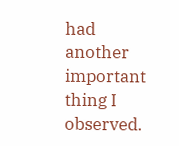had another important thing I observed.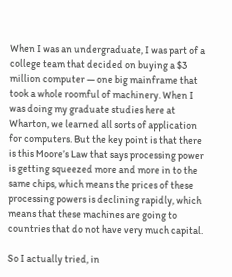When I was an undergraduate, I was part of a college team that decided on buying a $3 million computer — one big mainframe that took a whole roomful of machinery. When I was doing my graduate studies here at Wharton, we learned all sorts of application for computers. But the key point is that there is this Moore’s Law that says processing power is getting squeezed more and more in to the same chips, which means the prices of these processing powers is declining rapidly, which means that these machines are going to countries that do not have very much capital.

So I actually tried, in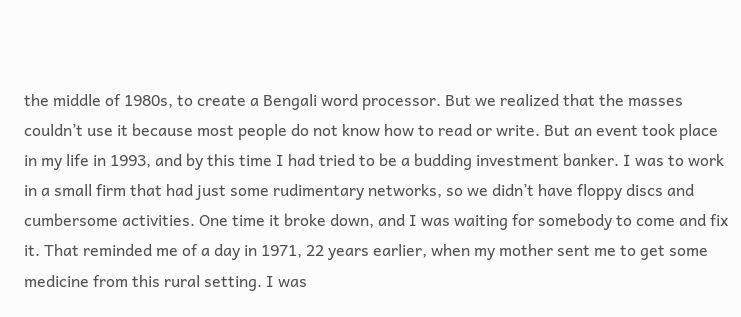the middle of 1980s, to create a Bengali word processor. But we realized that the masses couldn’t use it because most people do not know how to read or write. But an event took place in my life in 1993, and by this time I had tried to be a budding investment banker. I was to work in a small firm that had just some rudimentary networks, so we didn’t have floppy discs and cumbersome activities. One time it broke down, and I was waiting for somebody to come and fix it. That reminded me of a day in 1971, 22 years earlier, when my mother sent me to get some medicine from this rural setting. I was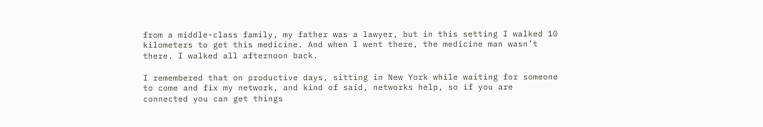from a middle-class family, my father was a lawyer, but in this setting I walked 10 kilometers to get this medicine. And when I went there, the medicine man wasn’t there. I walked all afternoon back.

I remembered that on productive days, sitting in New York while waiting for someone to come and fix my network, and kind of said, networks help, so if you are connected you can get things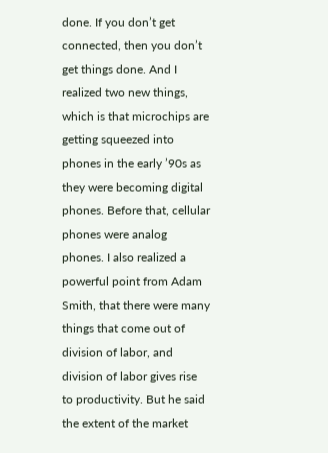done. If you don’t get connected, then you don’t get things done. And I realized two new things, which is that microchips are getting squeezed into phones in the early ’90s as they were becoming digital phones. Before that, cellular phones were analog phones. I also realized a powerful point from Adam Smith, that there were many things that come out of division of labor, and division of labor gives rise to productivity. But he said the extent of the market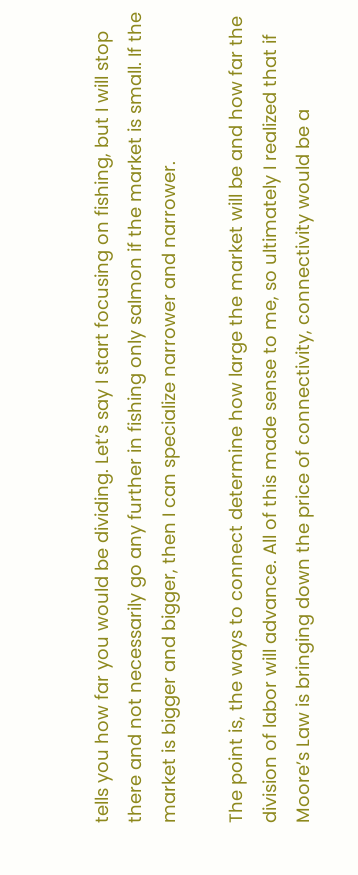tells you how far you would be dividing. Let’s say I start focusing on fishing, but I will stop there and not necessarily go any further in fishing only salmon if the market is small. If the market is bigger and bigger, then I can specialize narrower and narrower.

The point is, the ways to connect determine how large the market will be and how far the division of labor will advance. All of this made sense to me, so ultimately I realized that if Moore’s Law is bringing down the price of connectivity, connectivity would be a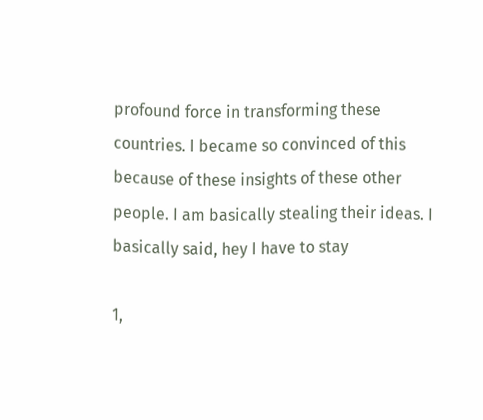profound force in transforming these countries. I became so convinced of this because of these insights of these other people. I am basically stealing their ideas. I basically said, hey I have to stay

1,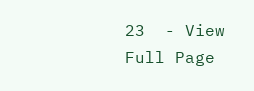23  - View Full Page